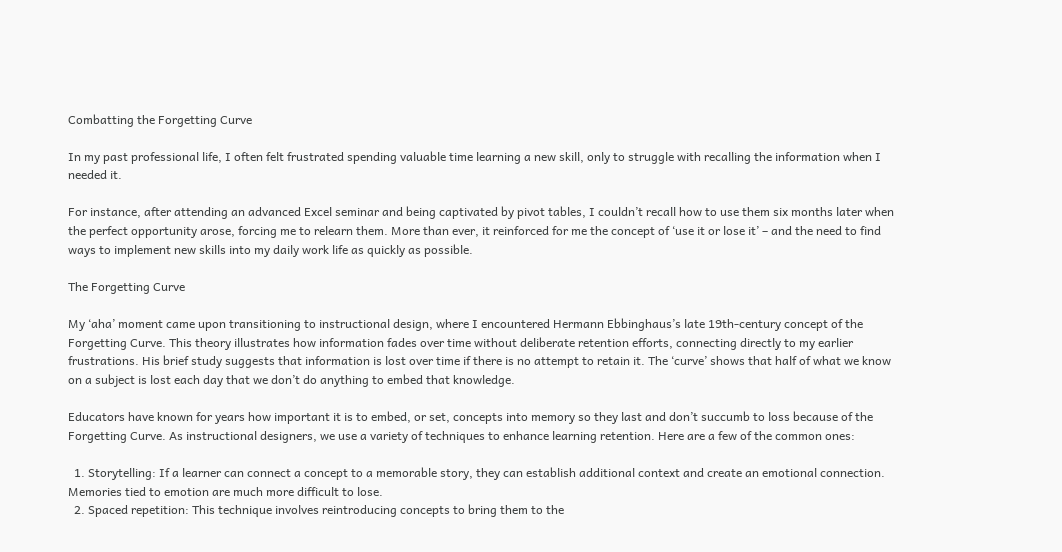Combatting the Forgetting Curve

In my past professional life, I often felt frustrated spending valuable time learning a new skill, only to struggle with recalling the information when I needed it.

For instance, after attending an advanced Excel seminar and being captivated by pivot tables, I couldn’t recall how to use them six months later when the perfect opportunity arose, forcing me to relearn them. More than ever, it reinforced for me the concept of ‘use it or lose it’ – and the need to find ways to implement new skills into my daily work life as quickly as possible.

The Forgetting Curve

My ‘aha’ moment came upon transitioning to instructional design, where I encountered Hermann Ebbinghaus’s late 19th-century concept of the Forgetting Curve. This theory illustrates how information fades over time without deliberate retention efforts, connecting directly to my earlier frustrations. His brief study suggests that information is lost over time if there is no attempt to retain it. The ‘curve’ shows that half of what we know on a subject is lost each day that we don’t do anything to embed that knowledge.

Educators have known for years how important it is to embed, or set, concepts into memory so they last and don’t succumb to loss because of the Forgetting Curve. As instructional designers, we use a variety of techniques to enhance learning retention. Here are a few of the common ones:

  1. Storytelling: If a learner can connect a concept to a memorable story, they can establish additional context and create an emotional connection. Memories tied to emotion are much more difficult to lose.
  2. Spaced repetition: This technique involves reintroducing concepts to bring them to the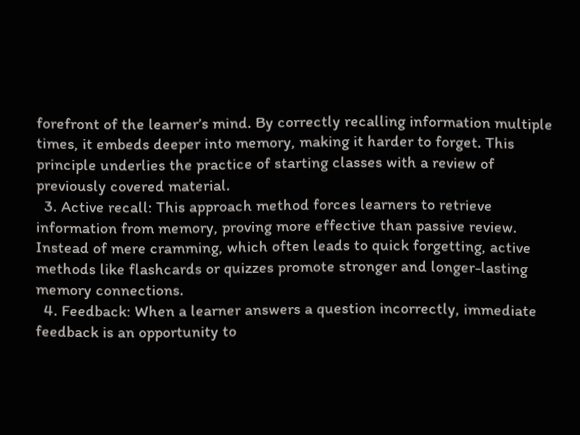forefront of the learner’s mind. By correctly recalling information multiple times, it embeds deeper into memory, making it harder to forget. This principle underlies the practice of starting classes with a review of previously covered material.
  3. Active recall: This approach method forces learners to retrieve information from memory, proving more effective than passive review. Instead of mere cramming, which often leads to quick forgetting, active methods like flashcards or quizzes promote stronger and longer-lasting memory connections.
  4. Feedback: When a learner answers a question incorrectly, immediate feedback is an opportunity to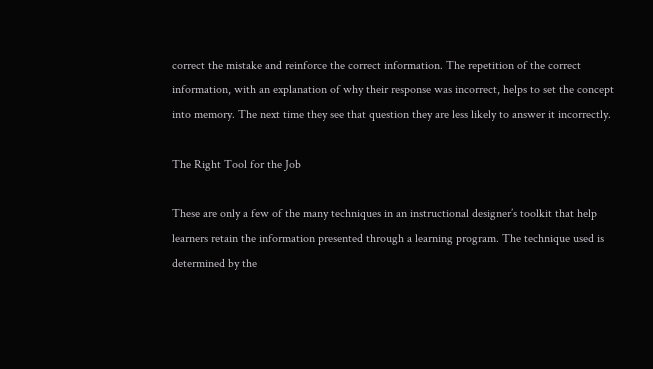correct the mistake and reinforce the correct information. The repetition of the correct information, with an explanation of why their response was incorrect, helps to set the concept into memory. The next time they see that question they are less likely to answer it incorrectly.

The Right Tool for the Job

These are only a few of the many techniques in an instructional designer’s toolkit that help learners retain the information presented through a learning program. The technique used is determined by the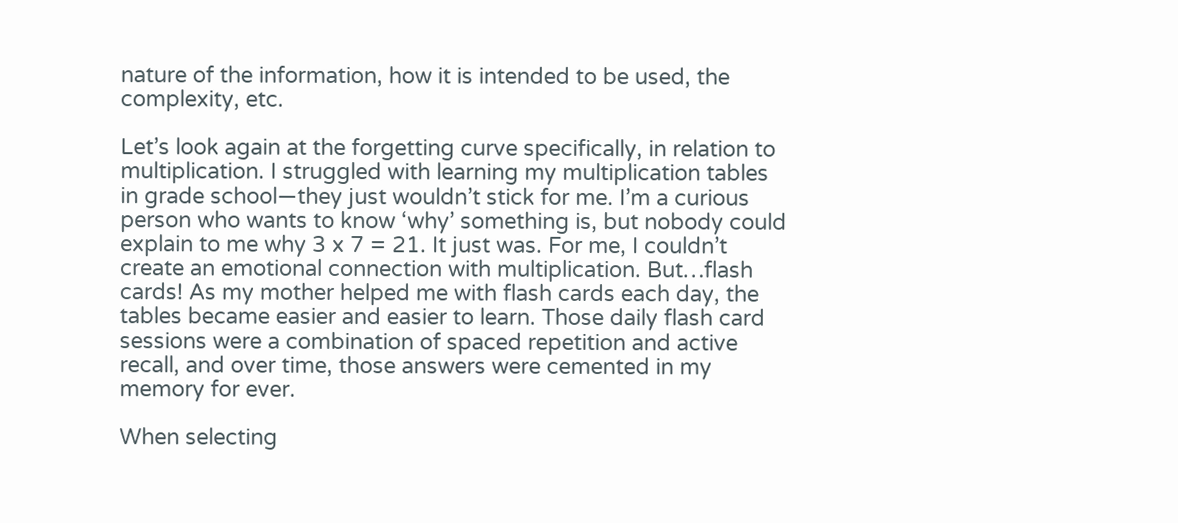nature of the information, how it is intended to be used, the complexity, etc.

Let’s look again at the forgetting curve specifically, in relation to multiplication. I struggled with learning my multiplication tables in grade school—they just wouldn’t stick for me. I’m a curious person who wants to know ‘why’ something is, but nobody could explain to me why 3 x 7 = 21. It just was. For me, I couldn’t create an emotional connection with multiplication. But…flash cards! As my mother helped me with flash cards each day, the tables became easier and easier to learn. Those daily flash card sessions were a combination of spaced repetition and active recall, and over time, those answers were cemented in my memory for ever.

When selecting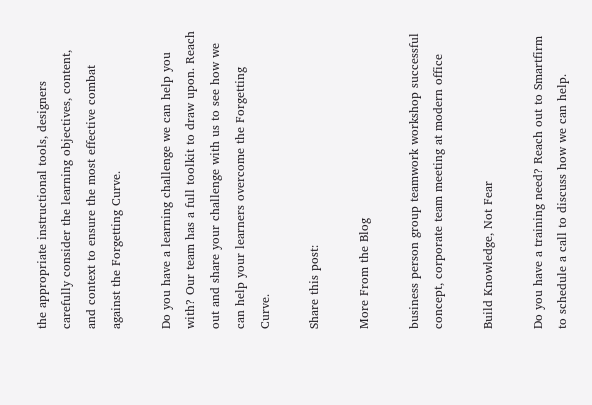the appropriate instructional tools, designers carefully consider the learning objectives, content, and context to ensure the most effective combat against the Forgetting Curve.

Do you have a learning challenge we can help you with? Our team has a full toolkit to draw upon. Reach out and share your challenge with us to see how we can help your learners overcome the Forgetting Curve.

Share this post:

More From the Blog

business person group teamwork workshop successful concept, corporate team meeting at modern office

Build Knowledge, Not Fear

Do you have a training need? Reach out to Smartfirm to schedule a call to discuss how we can help.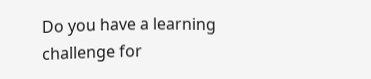Do you have a learning challenge for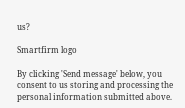us?

Smartfirm logo

By clicking 'Send message' below, you consent to us storing and processing the personal information submitted above.